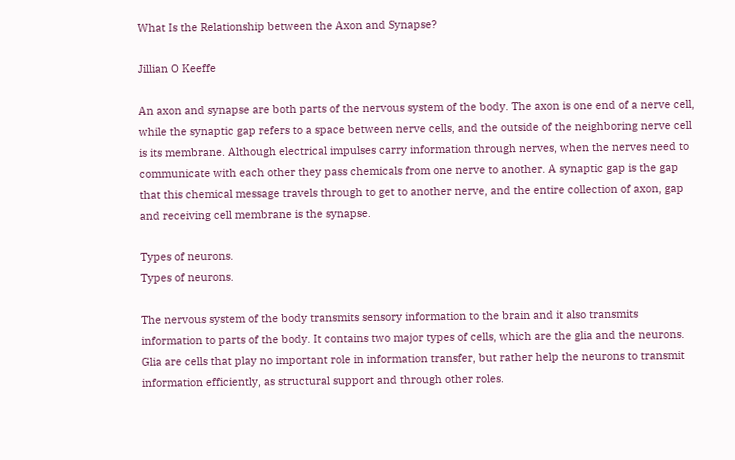What Is the Relationship between the Axon and Synapse?

Jillian O Keeffe

An axon and synapse are both parts of the nervous system of the body. The axon is one end of a nerve cell, while the synaptic gap refers to a space between nerve cells, and the outside of the neighboring nerve cell is its membrane. Although electrical impulses carry information through nerves, when the nerves need to communicate with each other they pass chemicals from one nerve to another. A synaptic gap is the gap that this chemical message travels through to get to another nerve, and the entire collection of axon, gap and receiving cell membrane is the synapse.

Types of neurons.
Types of neurons.

The nervous system of the body transmits sensory information to the brain and it also transmits information to parts of the body. It contains two major types of cells, which are the glia and the neurons. Glia are cells that play no important role in information transfer, but rather help the neurons to transmit information efficiently, as structural support and through other roles.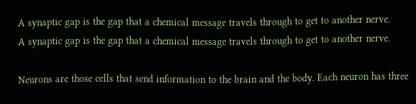A synaptic gap is the gap that a chemical message travels through to get to another nerve.
A synaptic gap is the gap that a chemical message travels through to get to another nerve.

Neurons are those cells that send information to the brain and the body. Each neuron has three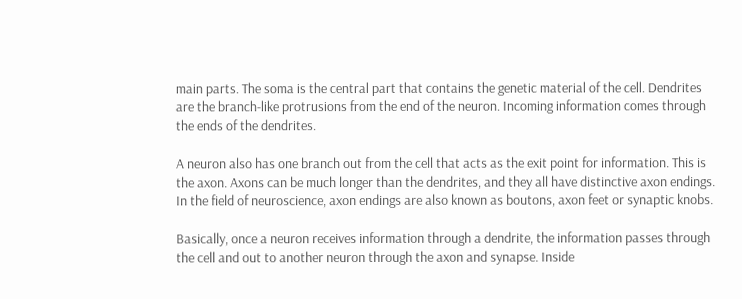main parts. The soma is the central part that contains the genetic material of the cell. Dendrites are the branch-like protrusions from the end of the neuron. Incoming information comes through the ends of the dendrites.

A neuron also has one branch out from the cell that acts as the exit point for information. This is the axon. Axons can be much longer than the dendrites, and they all have distinctive axon endings. In the field of neuroscience, axon endings are also known as boutons, axon feet or synaptic knobs.

Basically, once a neuron receives information through a dendrite, the information passes through the cell and out to another neuron through the axon and synapse. Inside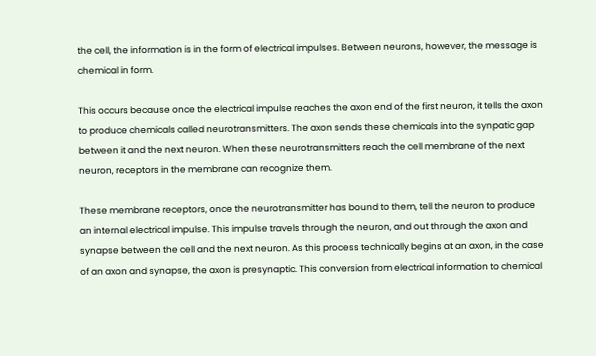the cell, the information is in the form of electrical impulses. Between neurons, however, the message is chemical in form.

This occurs because once the electrical impulse reaches the axon end of the first neuron, it tells the axon to produce chemicals called neurotransmitters. The axon sends these chemicals into the synpatic gap between it and the next neuron. When these neurotransmitters reach the cell membrane of the next neuron, receptors in the membrane can recognize them.

These membrane receptors, once the neurotransmitter has bound to them, tell the neuron to produce an internal electrical impulse. This impulse travels through the neuron, and out through the axon and synapse between the cell and the next neuron. As this process technically begins at an axon, in the case of an axon and synapse, the axon is presynaptic. This conversion from electrical information to chemical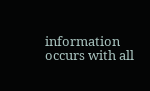information occurs with all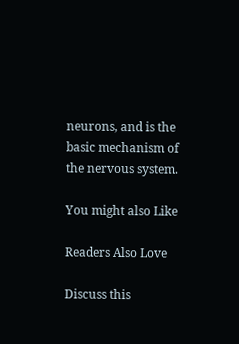neurons, and is the basic mechanism of the nervous system.

You might also Like

Readers Also Love

Discuss this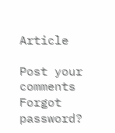Article

Post your comments
Forgot password?